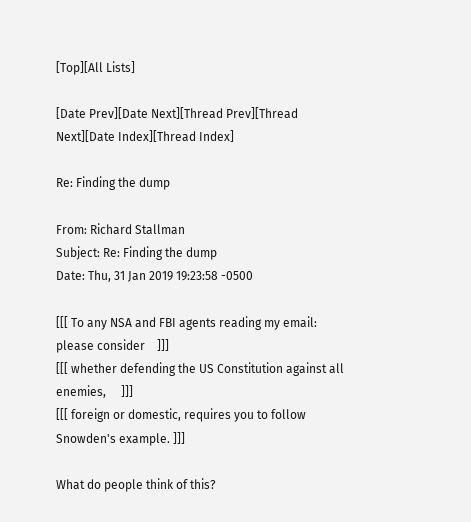[Top][All Lists]

[Date Prev][Date Next][Thread Prev][Thread Next][Date Index][Thread Index]

Re: Finding the dump

From: Richard Stallman
Subject: Re: Finding the dump
Date: Thu, 31 Jan 2019 19:23:58 -0500

[[[ To any NSA and FBI agents reading my email: please consider    ]]]
[[[ whether defending the US Constitution against all enemies,     ]]]
[[[ foreign or domestic, requires you to follow Snowden's example. ]]]

What do people think of this?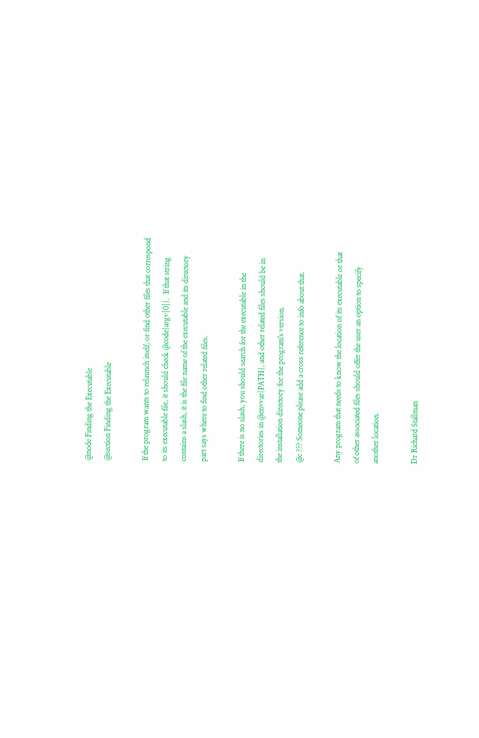@node Finding the Executable
@section Finding the Executable

If the program wants to relaunch itself, or find other files that correspond
to its executable file, it should check @code{argv[0]}.  If that string
contains a slash, it is the file name of the executable and its directory
part says where to find other related files.

If there is no slash, you should search for the executable in the
directories in @envvar{PATH}, and other related files should be in
the installation directory for the program's version.
@c ??? Someone please add a cross reference to info about that.

Any program that needs to know the location of its executable or that
of other associated files should offer the user an option to specify
another location.

Dr Richard Stallman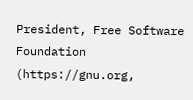President, Free Software Foundation (https://gnu.org,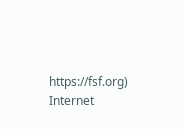https://fsf.org)
Internet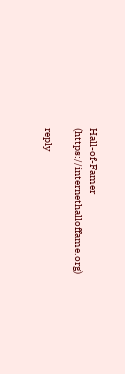Hall-of-Famer (https://internethalloffame.org)

reply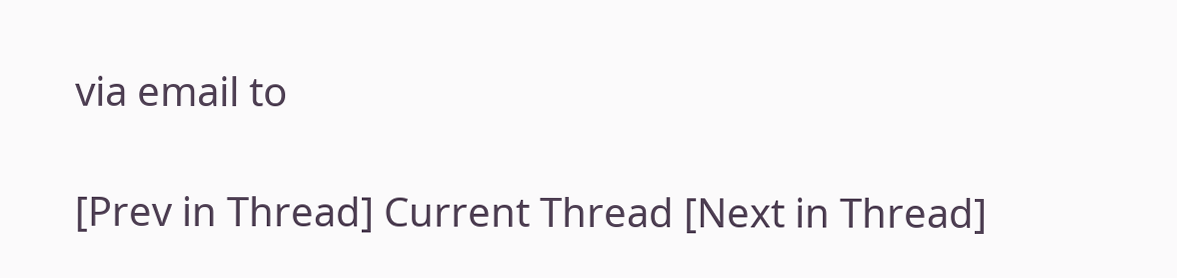via email to

[Prev in Thread] Current Thread [Next in Thread]